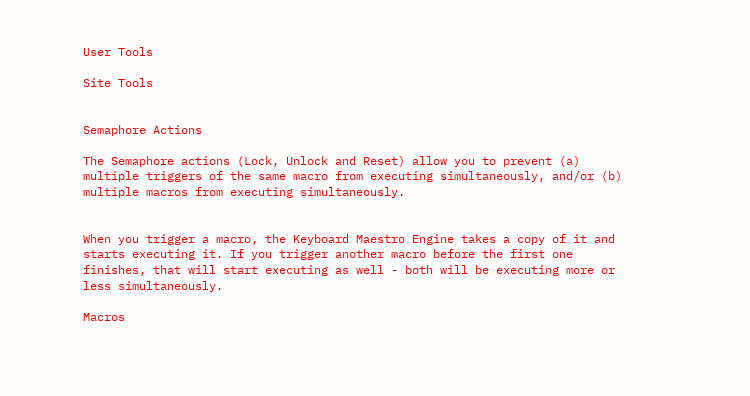User Tools

Site Tools


Semaphore Actions

The Semaphore actions (Lock, Unlock and Reset) allow you to prevent (a) multiple triggers of the same macro from executing simultaneously, and/or (b) multiple macros from executing simultaneously.


When you trigger a macro, the Keyboard Maestro Engine takes a copy of it and starts executing it. If you trigger another macro before the first one finishes, that will start executing as well - both will be executing more or less simultaneously.

Macros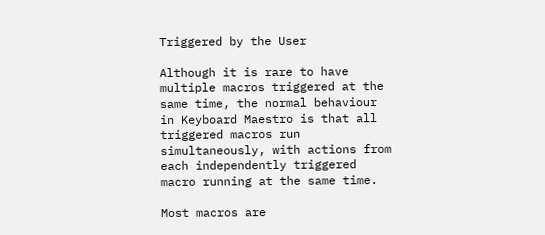Triggered by the User

Although it is rare to have multiple macros triggered at the same time, the normal behaviour in Keyboard Maestro is that all triggered macros run simultaneously, with actions from each independently triggered macro running at the same time.

Most macros are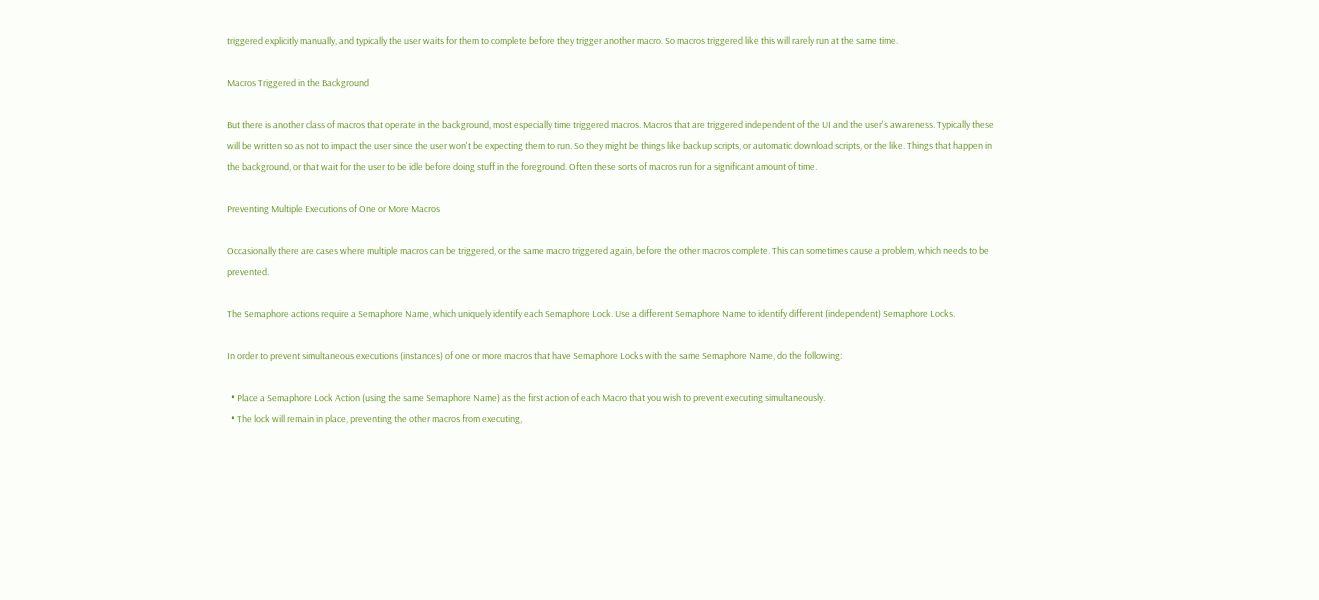triggered explicitly manually, and typically the user waits for them to complete before they trigger another macro. So macros triggered like this will rarely run at the same time.

Macros Triggered in the Background

But there is another class of macros that operate in the background, most especially time triggered macros. Macros that are triggered independent of the UI and the user's awareness. Typically these will be written so as not to impact the user since the user won't be expecting them to run. So they might be things like backup scripts, or automatic download scripts, or the like. Things that happen in the background, or that wait for the user to be idle before doing stuff in the foreground. Often these sorts of macros run for a significant amount of time.

Preventing Multiple Executions of One or More Macros

Occasionally there are cases where multiple macros can be triggered, or the same macro triggered again, before the other macros complete. This can sometimes cause a problem, which needs to be prevented.

The Semaphore actions require a Semaphore Name, which uniquely identify each Semaphore Lock. Use a different Semaphore Name to identify different (independent) Semaphore Locks.

In order to prevent simultaneous executions (instances) of one or more macros that have Semaphore Locks with the same Semaphore Name, do the following:

  • Place a Semaphore Lock Action (using the same Semaphore Name) as the first action of each Macro that you wish to prevent executing simultaneously.
  • The lock will remain in place, preventing the other macros from executing,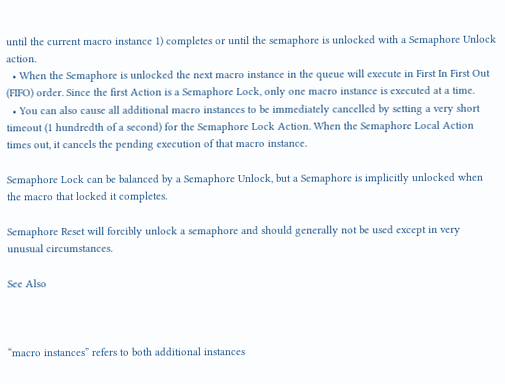until the current macro instance 1) completes or until the semaphore is unlocked with a Semaphore Unlock action.
  • When the Semaphore is unlocked the next macro instance in the queue will execute in First In First Out (FIFO) order. Since the first Action is a Semaphore Lock, only one macro instance is executed at a time.
  • You can also cause all additional macro instances to be immediately cancelled by setting a very short timeout (1 hundredth of a second) for the Semaphore Lock Action. When the Semaphore Local Action times out, it cancels the pending execution of that macro instance.

Semaphore Lock can be balanced by a Semaphore Unlock, but a Semaphore is implicitly unlocked when the macro that locked it completes.

Semaphore Reset will forcibly unlock a semaphore and should generally not be used except in very unusual circumstances.

See Also



“macro instances” refers to both additional instances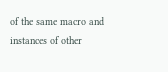of the same macro and instances of other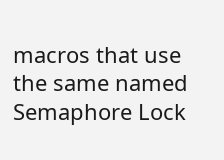macros that use the same named Semaphore Lock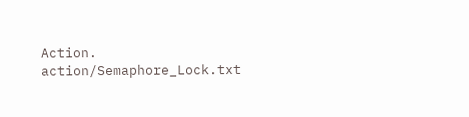Action.
action/Semaphore_Lock.txt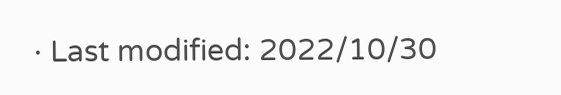· Last modified: 2022/10/30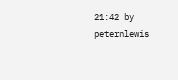21:42 by peternlewis